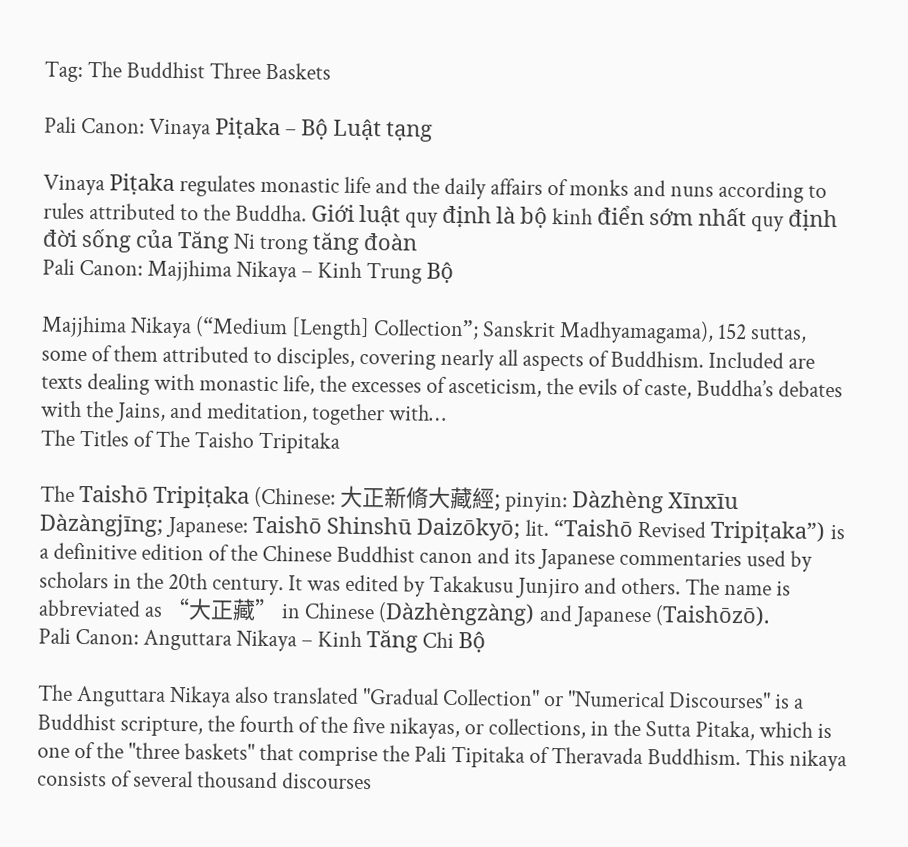Tag: The Buddhist Three Baskets

Pali Canon: Vinaya Piṭaka – Bộ Luật tạng

Vinaya Piṭaka regulates monastic life and the daily affairs of monks and nuns according to rules attributed to the Buddha. Giới luật quy định là bộ kinh điển sớm nhất quy định đời sống của Tăng Ni trong tăng đoàn
Pali Canon: Majjhima Nikaya – Kinh Trung Bộ

Majjhima Nikaya (“Medium [Length] Collection”; Sanskrit Madhyamagama), 152 suttas, some of them attributed to disciples, covering nearly all aspects of Buddhism. Included are texts dealing with monastic life, the excesses of asceticism, the evils of caste, Buddha’s debates with the Jains, and meditation, together with…
The Titles of The Taisho Tripitaka

The Taishō Tripiṭaka (Chinese: 大正新脩大藏經; pinyin: Dàzhèng Xīnxīu Dàzàngjīng; Japanese: Taishō Shinshū Daizōkyō; lit. “Taishō Revised Tripiṭaka”) is a definitive edition of the Chinese Buddhist canon and its Japanese commentaries used by scholars in the 20th century. It was edited by Takakusu Junjiro and others. The name is abbreviated as “大正藏” in Chinese (Dàzhèngzàng) and Japanese (Taishōzō).
Pali Canon: Anguttara Nikaya – Kinh Tăng Chi Bộ

The Anguttara Nikaya also translated "Gradual Collection" or "Numerical Discourses" is a Buddhist scripture, the fourth of the five nikayas, or collections, in the Sutta Pitaka, which is one of the "three baskets" that comprise the Pali Tipitaka of Theravada Buddhism. This nikaya consists of several thousand discourses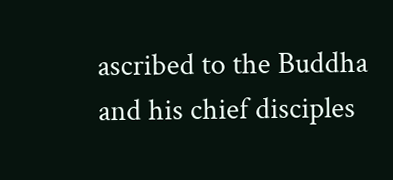ascribed to the Buddha and his chief disciples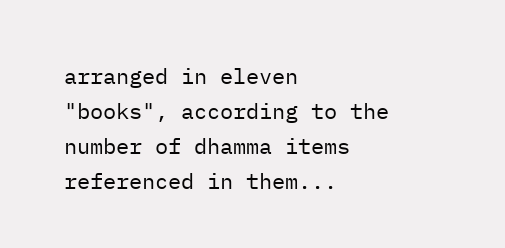arranged in eleven "books", according to the number of dhamma items referenced in them...